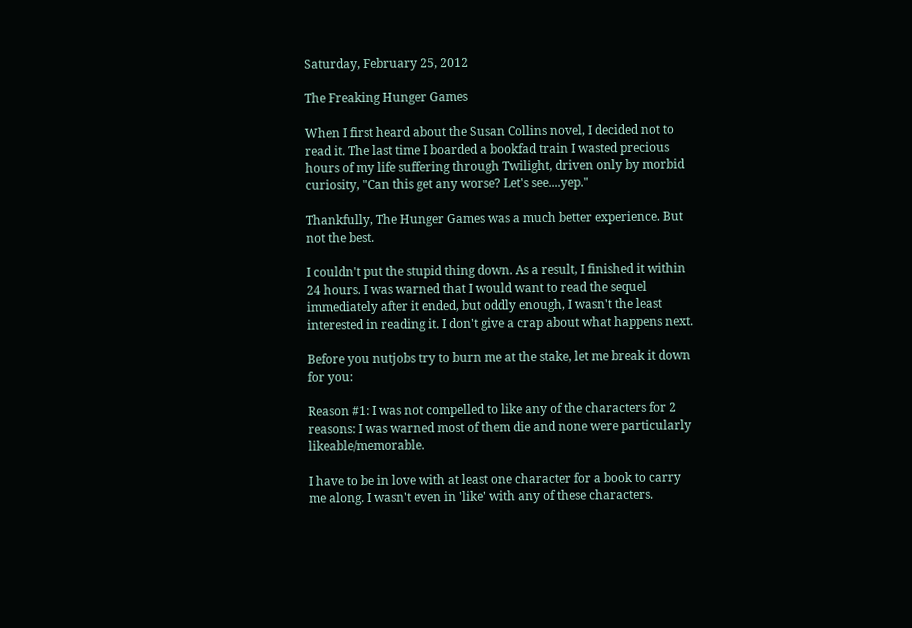Saturday, February 25, 2012

The Freaking Hunger Games

When I first heard about the Susan Collins novel, I decided not to read it. The last time I boarded a bookfad train I wasted precious hours of my life suffering through Twilight, driven only by morbid curiosity, "Can this get any worse? Let's see....yep."

Thankfully, The Hunger Games was a much better experience. But not the best.

I couldn't put the stupid thing down. As a result, I finished it within 24 hours. I was warned that I would want to read the sequel immediately after it ended, but oddly enough, I wasn't the least interested in reading it. I don't give a crap about what happens next.

Before you nutjobs try to burn me at the stake, let me break it down for you:

Reason #1: I was not compelled to like any of the characters for 2 reasons: I was warned most of them die and none were particularly likeable/memorable.

I have to be in love with at least one character for a book to carry me along. I wasn't even in 'like' with any of these characters.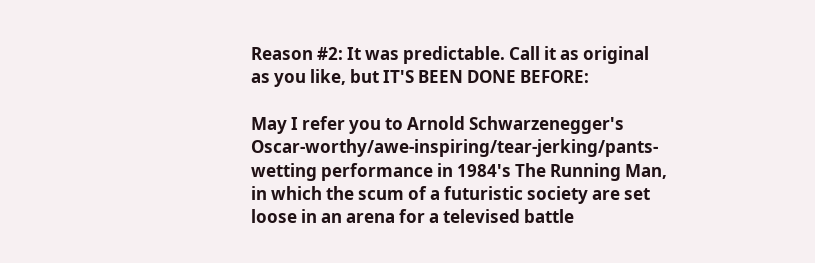Reason #2: It was predictable. Call it as original as you like, but IT'S BEEN DONE BEFORE:

May I refer you to Arnold Schwarzenegger's Oscar-worthy/awe-inspiring/tear-jerking/pants-wetting performance in 1984's The Running Man, in which the scum of a futuristic society are set loose in an arena for a televised battle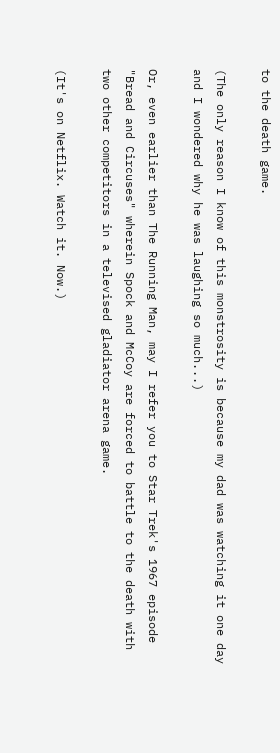to the death game.

(The only reason I know of this monstrosity is because my dad was watching it one day and I wondered why he was laughing so much...)

Or, even earlier than The Running Man, may I refer you to Star Trek's 1967 episode "Bread and Circuses" wherein Spock and McCoy are forced to battle to the death with two other competitors in a televised gladiator arena game.

(It's on Netflix. Watch it. Now.)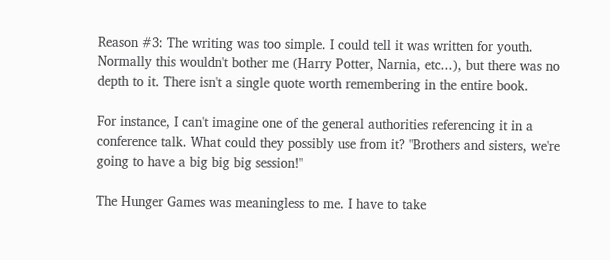Reason #3: The writing was too simple. I could tell it was written for youth. Normally this wouldn't bother me (Harry Potter, Narnia, etc...), but there was no depth to it. There isn't a single quote worth remembering in the entire book.

For instance, I can't imagine one of the general authorities referencing it in a conference talk. What could they possibly use from it? "Brothers and sisters, we're going to have a big big big session!"

The Hunger Games was meaningless to me. I have to take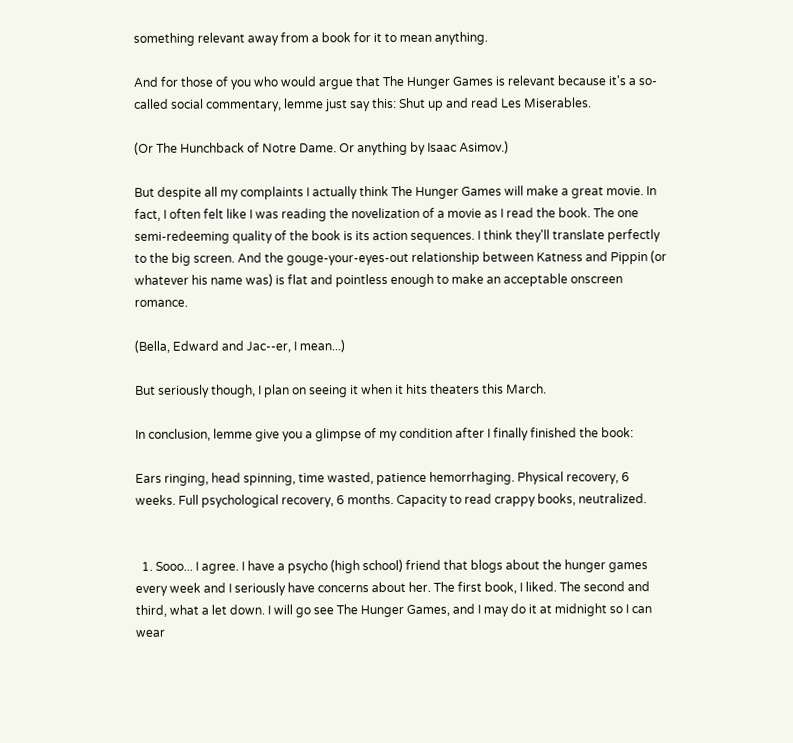something relevant away from a book for it to mean anything.

And for those of you who would argue that The Hunger Games is relevant because it's a so-called social commentary, lemme just say this: Shut up and read Les Miserables.

(Or The Hunchback of Notre Dame. Or anything by Isaac Asimov.)

But despite all my complaints I actually think The Hunger Games will make a great movie. In fact, I often felt like I was reading the novelization of a movie as I read the book. The one semi-redeeming quality of the book is its action sequences. I think they'll translate perfectly to the big screen. And the gouge-your-eyes-out relationship between Katness and Pippin (or whatever his name was) is flat and pointless enough to make an acceptable onscreen romance.

(Bella, Edward and Jac--er, I mean...)

But seriously though, I plan on seeing it when it hits theaters this March.

In conclusion, lemme give you a glimpse of my condition after I finally finished the book:

Ears ringing, head spinning, time wasted, patience hemorrhaging. Physical recovery, 6 weeks. Full psychological recovery, 6 months. Capacity to read crappy books, neutralized.


  1. Sooo... I agree. I have a psycho (high school) friend that blogs about the hunger games every week and I seriously have concerns about her. The first book, I liked. The second and third, what a let down. I will go see The Hunger Games, and I may do it at midnight so I can wear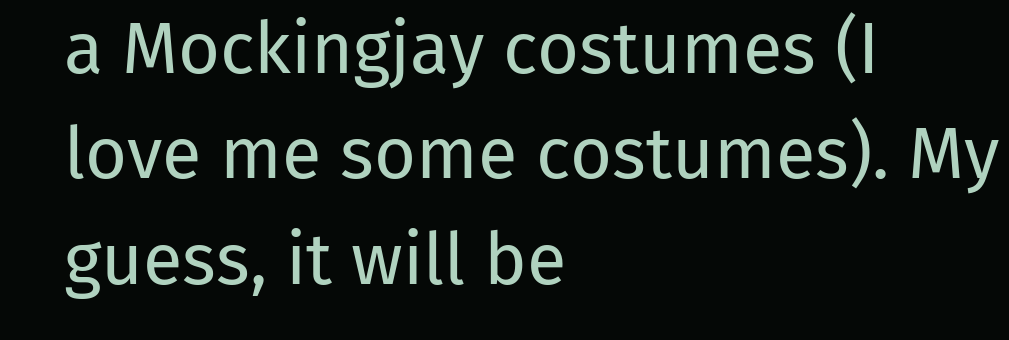a Mockingjay costumes (I love me some costumes). My guess, it will be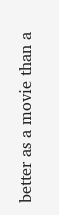better as a movie than a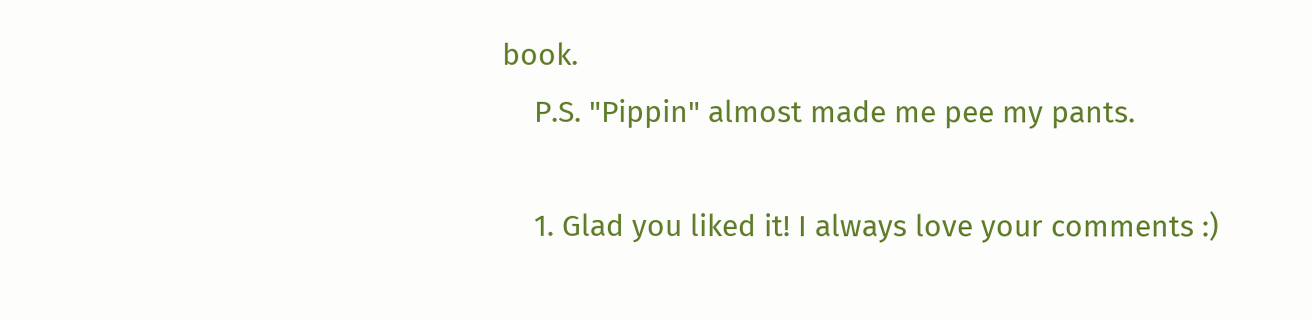book.
    P.S. "Pippin" almost made me pee my pants.

    1. Glad you liked it! I always love your comments :)